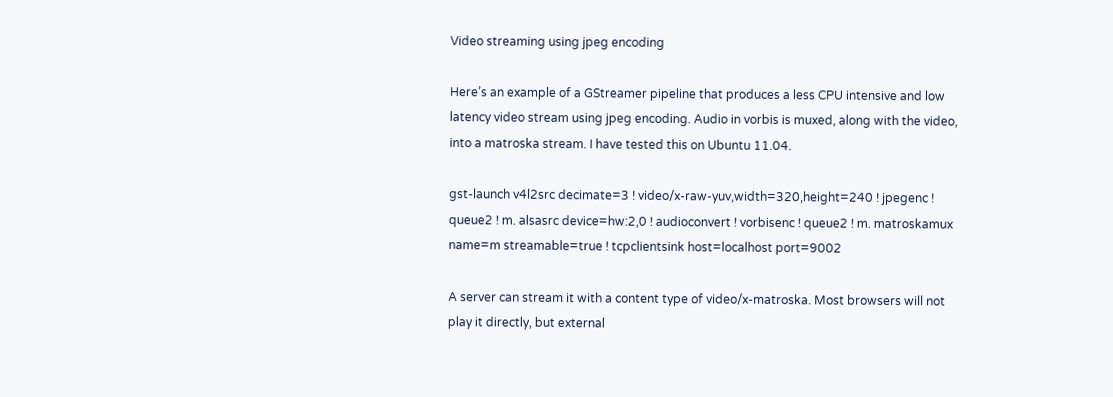Video streaming using jpeg encoding

Here’s an example of a GStreamer pipeline that produces a less CPU intensive and low latency video stream using jpeg encoding. Audio in vorbis is muxed, along with the video, into a matroska stream. I have tested this on Ubuntu 11.04.

gst-launch v4l2src decimate=3 ! video/x-raw-yuv,width=320,height=240 ! jpegenc ! queue2 ! m. alsasrc device=hw:2,0 ! audioconvert ! vorbisenc ! queue2 ! m. matroskamux name=m streamable=true ! tcpclientsink host=localhost port=9002

A server can stream it with a content type of video/x-matroska. Most browsers will not play it directly, but external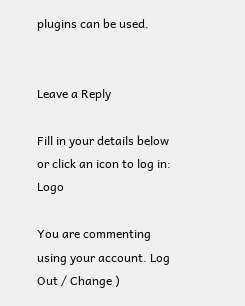plugins can be used.


Leave a Reply

Fill in your details below or click an icon to log in: Logo

You are commenting using your account. Log Out / Change )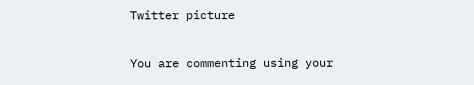Twitter picture

You are commenting using your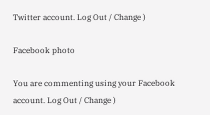Twitter account. Log Out / Change )

Facebook photo

You are commenting using your Facebook account. Log Out / Change )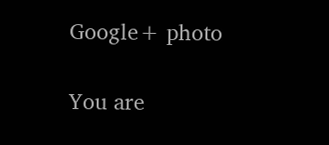Google+ photo

You are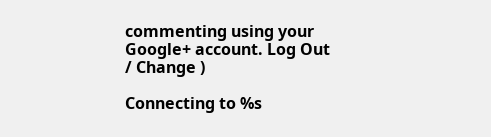commenting using your Google+ account. Log Out / Change )

Connecting to %s